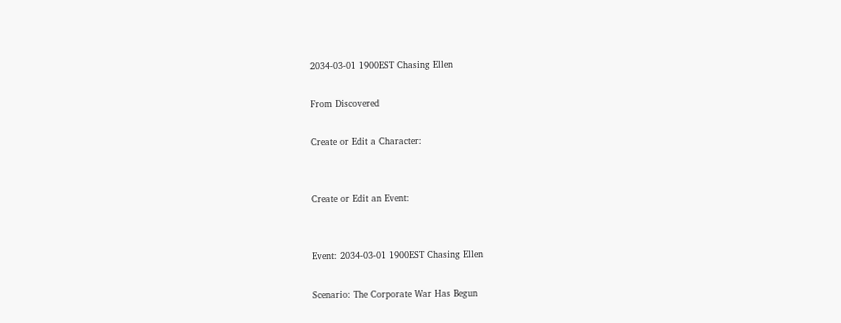2034-03-01 1900EST Chasing Ellen

From Discovered

Create or Edit a Character:


Create or Edit an Event:


Event: 2034-03-01 1900EST Chasing Ellen

Scenario: The Corporate War Has Begun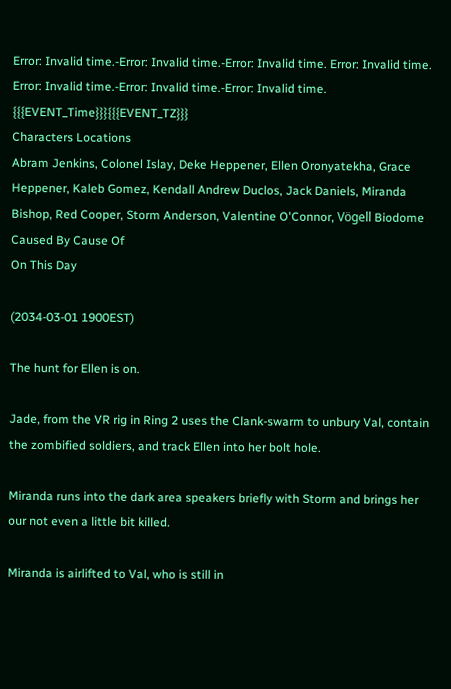Error: Invalid time.-Error: Invalid time.-Error: Invalid time. Error: Invalid time. Error: Invalid time.-Error: Invalid time.-Error: Invalid time. {{{EVENT_Time}}}{{{EVENT_TZ}}}
Characters Locations
Abram Jenkins, Colonel Islay, Deke Heppener, Ellen Oronyatekha, Grace Heppener, Kaleb Gomez, Kendall Andrew Duclos, Jack Daniels, Miranda Bishop, Red Cooper, Storm Anderson, Valentine O'Connor, Vögell Biodome
Caused By Cause Of
On This Day

(2034-03-01 1900EST)

The hunt for Ellen is on.

Jade, from the VR rig in Ring 2 uses the Clank-swarm to unbury Val, contain the zombified soldiers, and track Ellen into her bolt hole.

Miranda runs into the dark area speakers briefly with Storm and brings her our not even a little bit killed.

Miranda is airlifted to Val, who is still in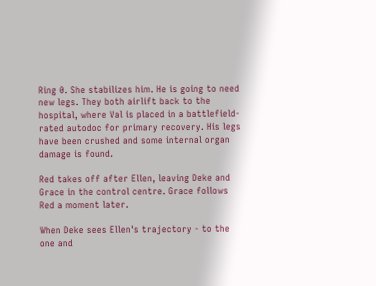Ring 0. She stabilizes him. He is going to need new legs. They both airlift back to the hospital, where Val is placed in a battlefield-rated autodoc for primary recovery. His legs have been crushed and some internal organ damage is found.

Red takes off after Ellen, leaving Deke and Grace in the control centre. Grace follows Red a moment later.

When Deke sees Ellen's trajectory - to the one and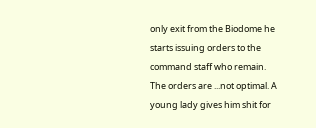only exit from the Biodome he starts issuing orders to the command staff who remain. The orders are ...not optimal. A young lady gives him shit for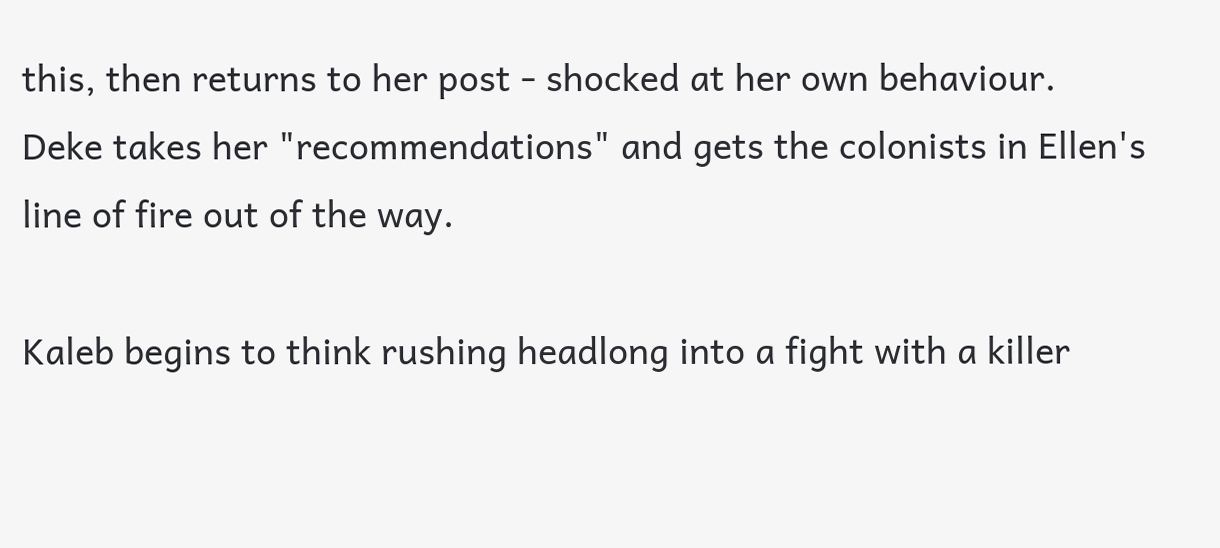this, then returns to her post - shocked at her own behaviour. Deke takes her "recommendations" and gets the colonists in Ellen's line of fire out of the way.

Kaleb begins to think rushing headlong into a fight with a killer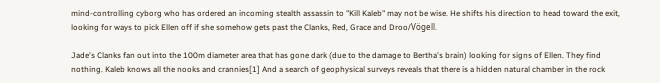mind-controlling cyborg who has ordered an incoming stealth assassin to "Kill Kaleb" may not be wise. He shifts his direction to head toward the exit, looking for ways to pick Ellen off if she somehow gets past the Clanks, Red, Grace and Droo/Vögell.

Jade's Clanks fan out into the 100m diameter area that has gone dark (due to the damage to Bertha's brain) looking for signs of Ellen. They find nothing. Kaleb knows all the nooks and crannies[1] And a search of geophysical surveys reveals that there is a hidden natural chamber in the rock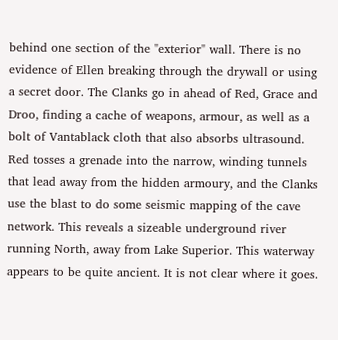behind one section of the "exterior" wall. There is no evidence of Ellen breaking through the drywall or using a secret door. The Clanks go in ahead of Red, Grace and Droo, finding a cache of weapons, armour, as well as a bolt of Vantablack cloth that also absorbs ultrasound. Red tosses a grenade into the narrow, winding tunnels that lead away from the hidden armoury, and the Clanks use the blast to do some seismic mapping of the cave network. This reveals a sizeable underground river running North, away from Lake Superior. This waterway appears to be quite ancient. It is not clear where it goes.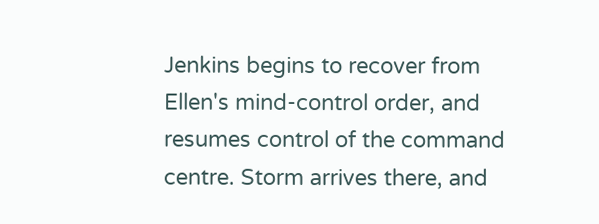Jenkins begins to recover from Ellen's mind-control order, and resumes control of the command centre. Storm arrives there, and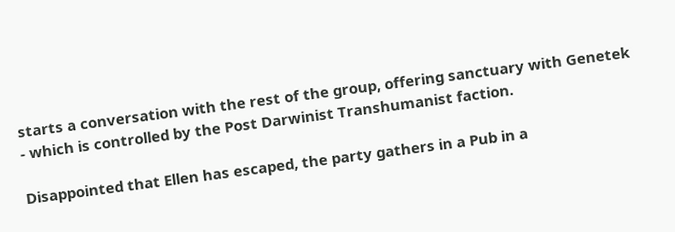starts a conversation with the rest of the group, offering sanctuary with Genetek - which is controlled by the Post Darwinist Transhumanist faction.

Disappointed that Ellen has escaped, the party gathers in a Pub in a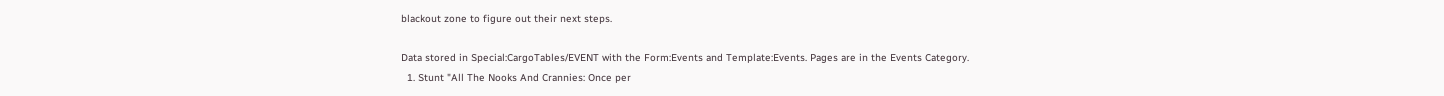blackout zone to figure out their next steps.

Data stored in Special:CargoTables/EVENT with the Form:Events and Template:Events. Pages are in the Events Category.
  1. Stunt "All The Nooks And Crannies: Once per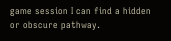game session I can find a hidden or obscure pathway.